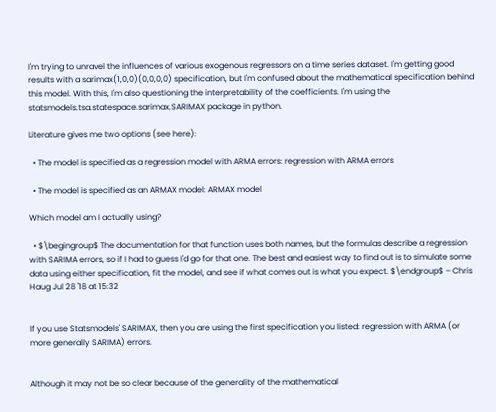I'm trying to unravel the influences of various exogenous regressors on a time series dataset. I'm getting good results with a sarimax(1,0,0)(0,0,0,0) specification, but I'm confused about the mathematical specification behind this model. With this, I'm also questioning the interpretability of the coefficients. I'm using the statsmodels.tsa.statespace.sarimax.SARIMAX package in python.

Literature gives me two options (see here):

  • The model is specified as a regression model with ARMA errors: regression with ARMA errors

  • The model is specified as an ARMAX model: ARMAX model

Which model am I actually using?

  • $\begingroup$ The documentation for that function uses both names, but the formulas describe a regression with SARIMA errors, so if I had to guess I'd go for that one. The best and easiest way to find out is to simulate some data using either specification, fit the model, and see if what comes out is what you expect. $\endgroup$ – Chris Haug Jul 28 '18 at 15:32


If you use Statsmodels' SARIMAX, then you are using the first specification you listed: regression with ARMA (or more generally SARIMA) errors.


Although it may not be so clear because of the generality of the mathematical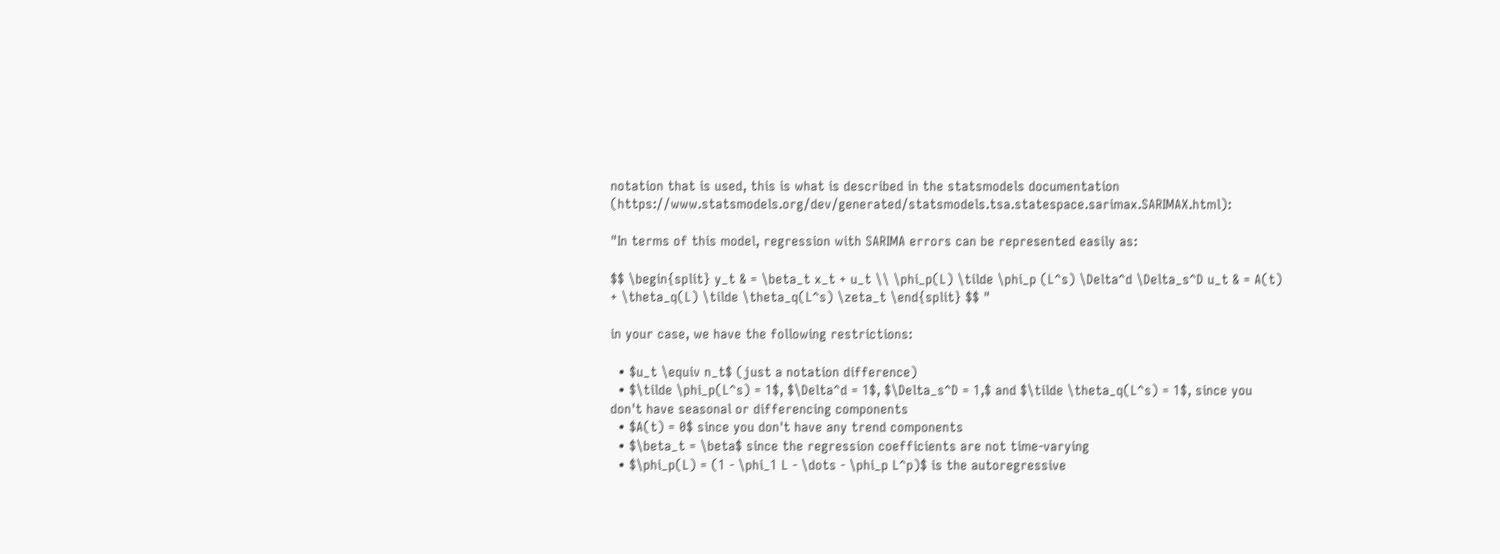notation that is used, this is what is described in the statsmodels documentation (https://www.statsmodels.org/dev/generated/statsmodels.tsa.statespace.sarimax.SARIMAX.html):

"In terms of this model, regression with SARIMA errors can be represented easily as:

$$ \begin{split} y_t & = \beta_t x_t + u_t \\ \phi_p(L) \tilde \phi_p (L^s) \Delta^d \Delta_s^D u_t & = A(t) + \theta_q(L) \tilde \theta_q(L^s) \zeta_t \end{split} $$ "

in your case, we have the following restrictions:

  • $u_t \equiv n_t$ (just a notation difference)
  • $\tilde \phi_p(L^s) = 1$, $\Delta^d = 1$, $\Delta_s^D = 1,$ and $\tilde \theta_q(L^s) = 1$, since you don't have seasonal or differencing components
  • $A(t) = 0$ since you don't have any trend components
  • $\beta_t = \beta$ since the regression coefficients are not time-varying
  • $\phi_p(L) = (1 - \phi_1 L - \dots - \phi_p L^p)$ is the autoregressive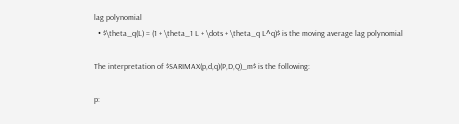lag polynomial
  • $\theta_q(L) = (1 + \theta_1 L + \dots + \theta_q L^q)$ is the moving average lag polynomial

The interpretation of $SARIMAX(p,d,q)(P,D,Q)_m$ is the following:

p: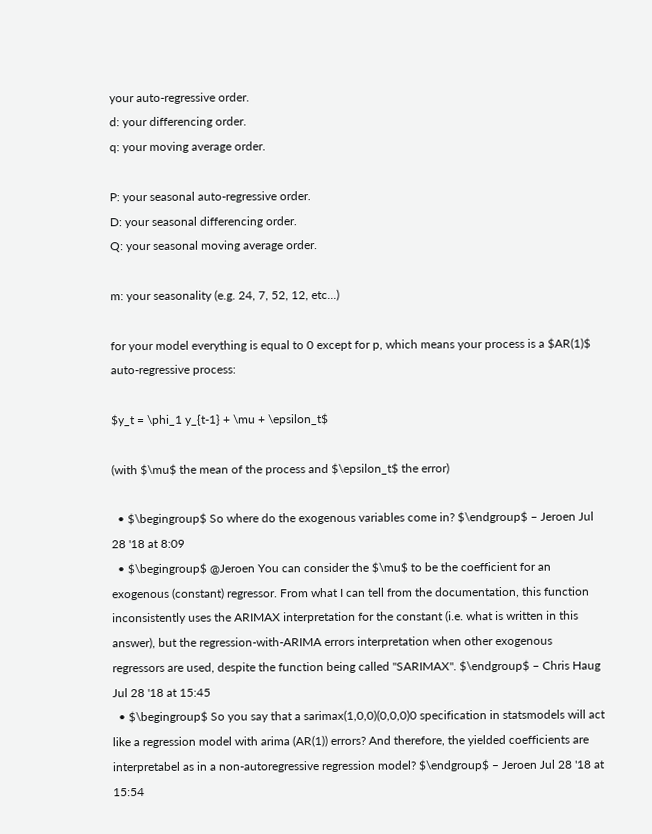your auto-regressive order.
d: your differencing order.
q: your moving average order.

P: your seasonal auto-regressive order.
D: your seasonal differencing order.
Q: your seasonal moving average order.

m: your seasonality (e.g. 24, 7, 52, 12, etc...)

for your model everything is equal to 0 except for p, which means your process is a $AR(1)$ auto-regressive process:

$y_t = \phi_1 y_{t-1} + \mu + \epsilon_t$

(with $\mu$ the mean of the process and $\epsilon_t$ the error)

  • $\begingroup$ So where do the exogenous variables come in? $\endgroup$ – Jeroen Jul 28 '18 at 8:09
  • $\begingroup$ @Jeroen You can consider the $\mu$ to be the coefficient for an exogenous (constant) regressor. From what I can tell from the documentation, this function inconsistently uses the ARIMAX interpretation for the constant (i.e. what is written in this answer), but the regression-with-ARIMA errors interpretation when other exogenous regressors are used, despite the function being called "SARIMAX". $\endgroup$ – Chris Haug Jul 28 '18 at 15:45
  • $\begingroup$ So you say that a sarimax(1,0,0)(0,0,0)0 specification in statsmodels will act like a regression model with arima (AR(1)) errors? And therefore, the yielded coefficients are interpretabel as in a non-autoregressive regression model? $\endgroup$ – Jeroen Jul 28 '18 at 15:54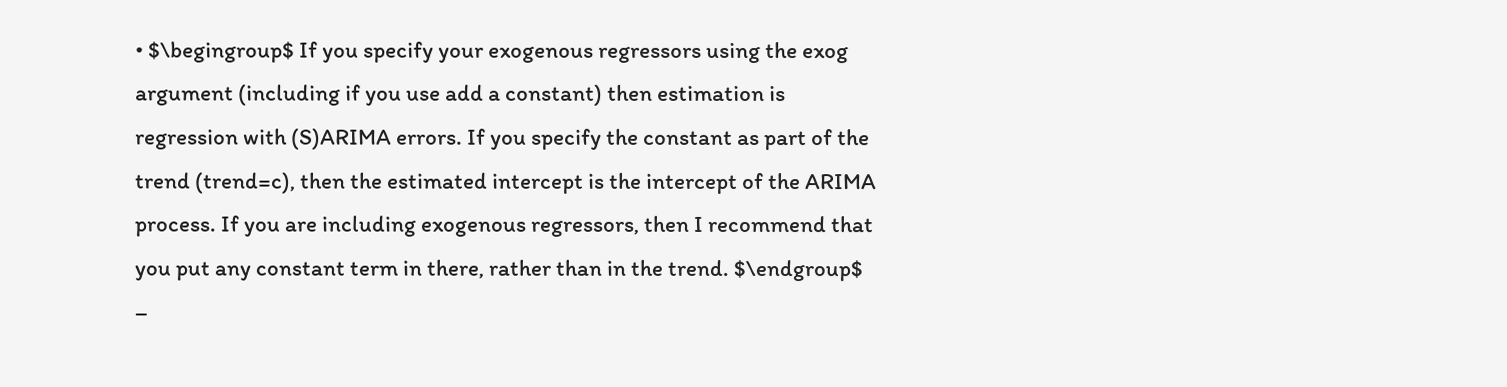• $\begingroup$ If you specify your exogenous regressors using the exog argument (including if you use add a constant) then estimation is regression with (S)ARIMA errors. If you specify the constant as part of the trend (trend=c), then the estimated intercept is the intercept of the ARIMA process. If you are including exogenous regressors, then I recommend that you put any constant term in there, rather than in the trend. $\endgroup$ –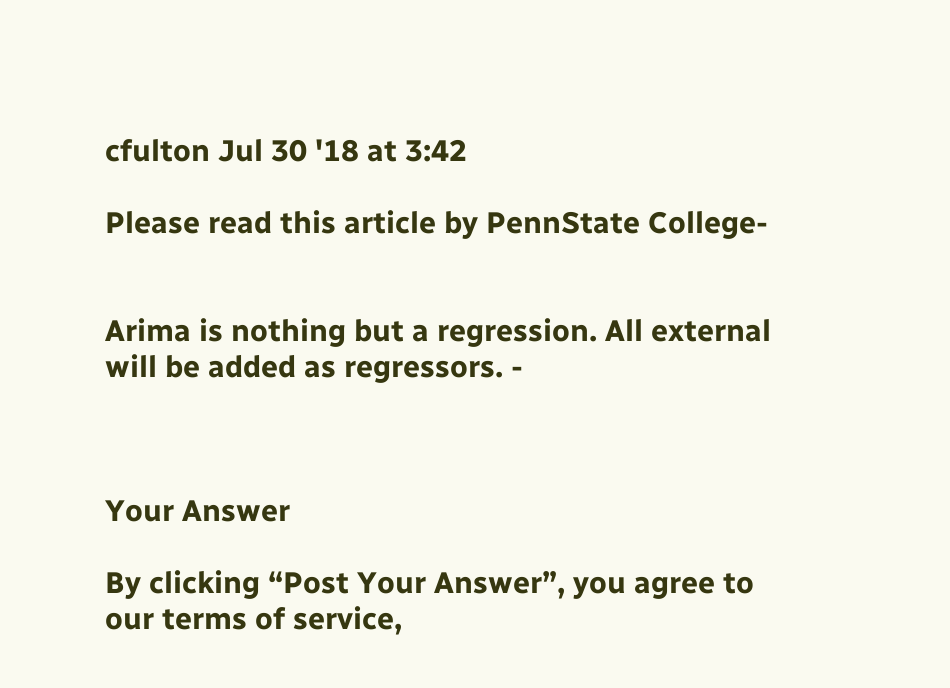cfulton Jul 30 '18 at 3:42

Please read this article by PennState College-


Arima is nothing but a regression. All external will be added as regressors. -



Your Answer

By clicking “Post Your Answer”, you agree to our terms of service,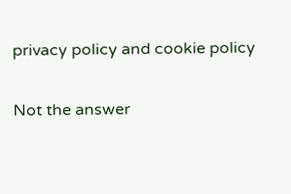privacy policy and cookie policy

Not the answer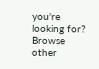you're looking for? Browse other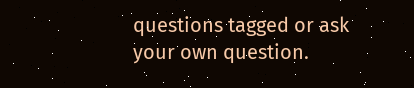questions tagged or ask your own question.